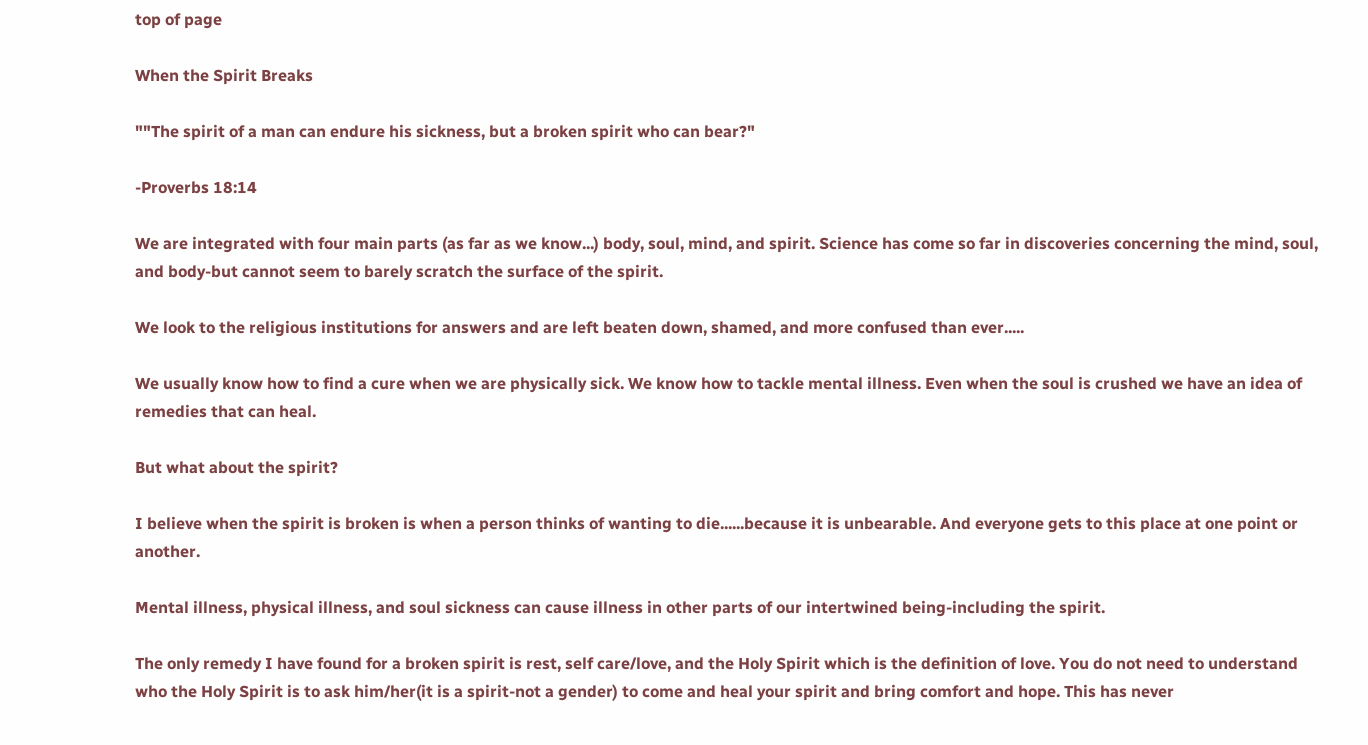top of page

When the Spirit Breaks

""The spirit of a man can endure his sickness, but a broken spirit who can bear?"

-Proverbs 18:14

We are integrated with four main parts (as far as we know...) body, soul, mind, and spirit. Science has come so far in discoveries concerning the mind, soul, and body-but cannot seem to barely scratch the surface of the spirit.

We look to the religious institutions for answers and are left beaten down, shamed, and more confused than ever.....

We usually know how to find a cure when we are physically sick. We know how to tackle mental illness. Even when the soul is crushed we have an idea of remedies that can heal.

But what about the spirit?

I believe when the spirit is broken is when a person thinks of wanting to die......because it is unbearable. And everyone gets to this place at one point or another.

Mental illness, physical illness, and soul sickness can cause illness in other parts of our intertwined being-including the spirit.

The only remedy I have found for a broken spirit is rest, self care/love, and the Holy Spirit which is the definition of love. You do not need to understand who the Holy Spirit is to ask him/her(it is a spirit-not a gender) to come and heal your spirit and bring comfort and hope. This has never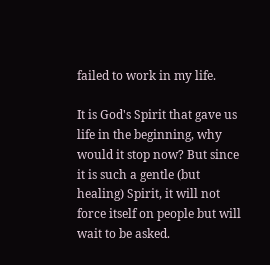failed to work in my life.

It is God's Spirit that gave us life in the beginning, why would it stop now? But since it is such a gentle (but healing) Spirit, it will not force itself on people but will wait to be asked.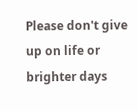Please don't give up on life or brighter days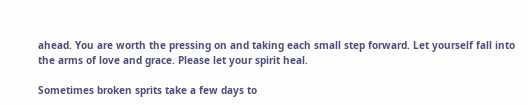ahead. You are worth the pressing on and taking each small step forward. Let yourself fall into the arms of love and grace. Please let your spirit heal.

Sometimes broken sprits take a few days to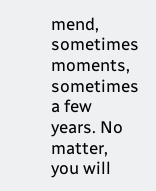mend, sometimes moments, sometimes a few years. No matter, you will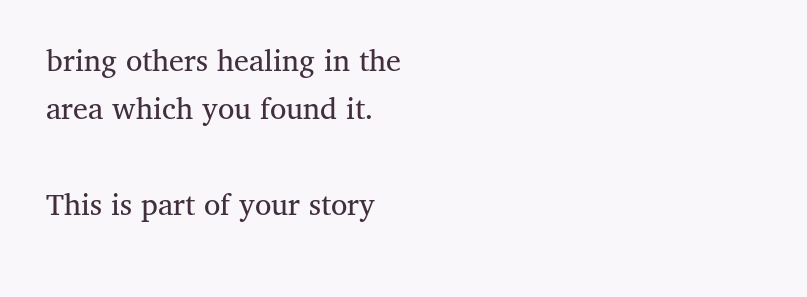bring others healing in the area which you found it.

This is part of your story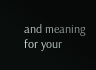and meaning for your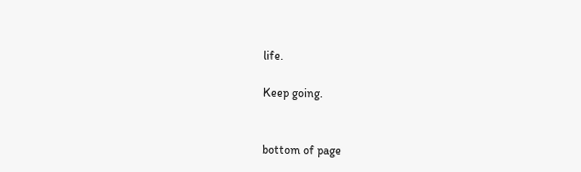life.

Keep going.


bottom of page